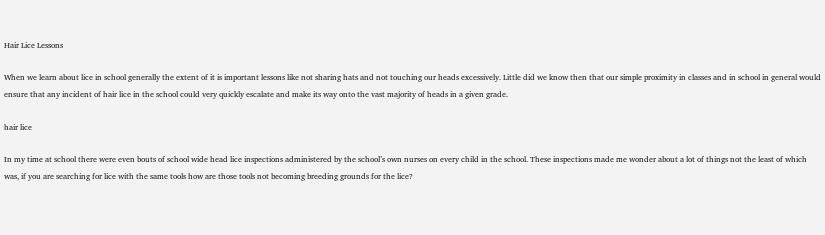Hair Lice Lessons

When we learn about lice in school generally the extent of it is important lessons like not sharing hats and not touching our heads excessively. Little did we know then that our simple proximity in classes and in school in general would ensure that any incident of hair lice in the school could very quickly escalate and make its way onto the vast majority of heads in a given grade.

hair lice

In my time at school there were even bouts of school wide head lice inspections administered by the school’s own nurses on every child in the school. These inspections made me wonder about a lot of things not the least of which was, if you are searching for lice with the same tools how are those tools not becoming breeding grounds for the lice?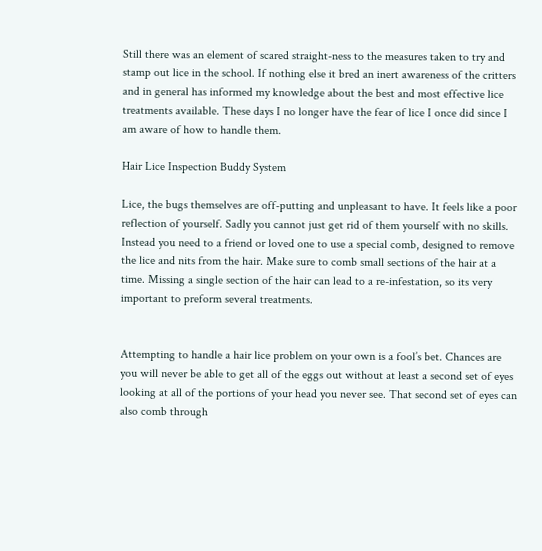Still there was an element of scared straight-ness to the measures taken to try and stamp out lice in the school. If nothing else it bred an inert awareness of the critters and in general has informed my knowledge about the best and most effective lice treatments available. These days I no longer have the fear of lice I once did since I am aware of how to handle them.

Hair Lice Inspection Buddy System

Lice, the bugs themselves are off-putting and unpleasant to have. It feels like a poor reflection of yourself. Sadly you cannot just get rid of them yourself with no skills. Instead you need to a friend or loved one to use a special comb, designed to remove the lice and nits from the hair. Make sure to comb small sections of the hair at a time. Missing a single section of the hair can lead to a re-infestation, so its very important to preform several treatments.


Attempting to handle a hair lice problem on your own is a fool’s bet. Chances are you will never be able to get all of the eggs out without at least a second set of eyes looking at all of the portions of your head you never see. That second set of eyes can also comb through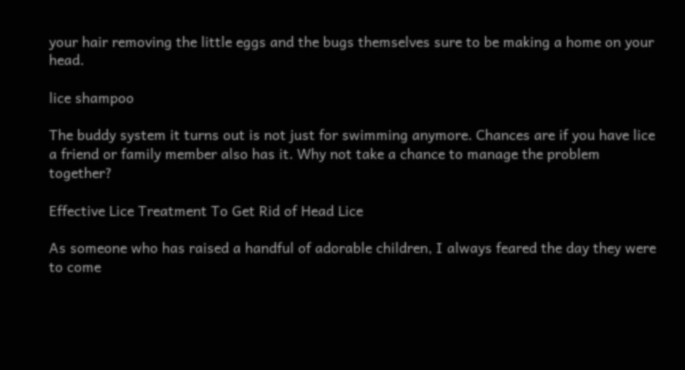your hair removing the little eggs and the bugs themselves sure to be making a home on your head.

lice shampoo

The buddy system it turns out is not just for swimming anymore. Chances are if you have lice a friend or family member also has it. Why not take a chance to manage the problem together?

Effective Lice Treatment To Get Rid of Head Lice

As someone who has raised a handful of adorable children, I always feared the day they were to come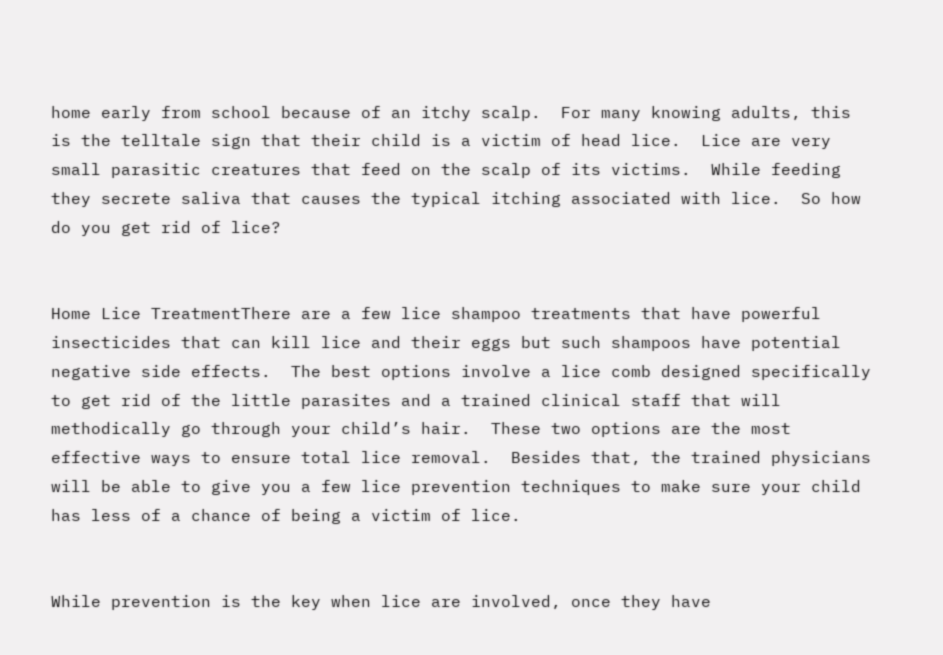home early from school because of an itchy scalp.  For many knowing adults, this is the telltale sign that their child is a victim of head lice.  Lice are very small parasitic creatures that feed on the scalp of its victims.  While feeding they secrete saliva that causes the typical itching associated with lice.  So how do you get rid of lice?


Home Lice TreatmentThere are a few lice shampoo treatments that have powerful insecticides that can kill lice and their eggs but such shampoos have potential negative side effects.  The best options involve a lice comb designed specifically to get rid of the little parasites and a trained clinical staff that will methodically go through your child’s hair.  These two options are the most effective ways to ensure total lice removal.  Besides that, the trained physicians will be able to give you a few lice prevention techniques to make sure your child has less of a chance of being a victim of lice.


While prevention is the key when lice are involved, once they have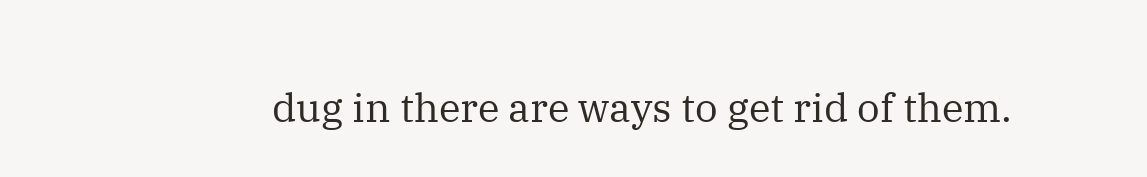dug in there are ways to get rid of them.